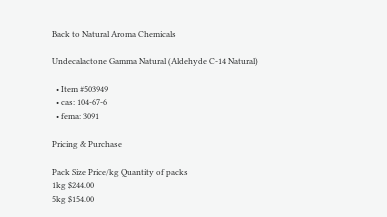Back to Natural Aroma Chemicals

Undecalactone Gamma Natural (Aldehyde C-14 Natural)

  • Item #503949
  • cas: 104-67-6
  • fema: 3091

Pricing & Purchase

Pack Size Price/kg Quantity of packs
1kg $244.00
5kg $154.00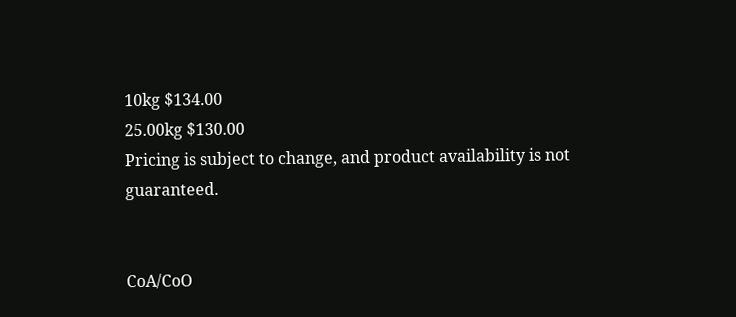10kg $134.00
25.00kg $130.00
Pricing is subject to change, and product availability is not guaranteed.


CoA/CoO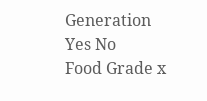Generation
Yes No
Food Grade x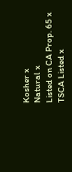Kosher x
Natural x
Listed on CA Prop. 65 x
TSCA Listed x